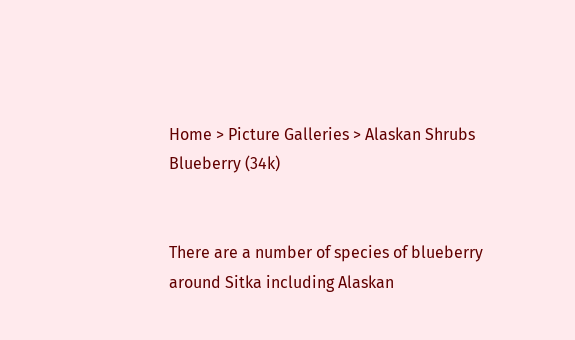Home > Picture Galleries > Alaskan Shrubs
Blueberry (34k)


There are a number of species of blueberry around Sitka including Alaskan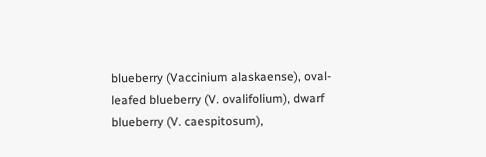blueberry (Vaccinium alaskaense), oval-leafed blueberry (V. ovalifolium), dwarf blueberry (V. caespitosum),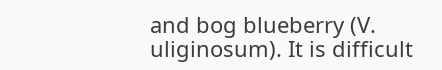and bog blueberry (V. uliginosum). It is difficult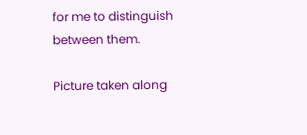for me to distinguish between them.

Picture taken along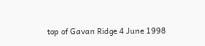top of Gavan Ridge 4 June 1998